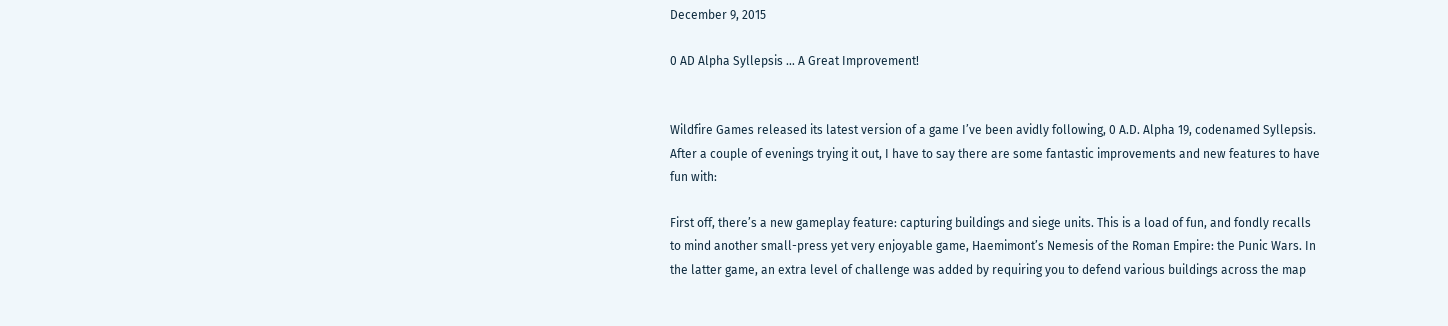December 9, 2015

0 AD Alpha Syllepsis … A Great Improvement!


Wildfire Games released its latest version of a game I’ve been avidly following, 0 A.D. Alpha 19, codenamed Syllepsis. After a couple of evenings trying it out, I have to say there are some fantastic improvements and new features to have fun with:

First off, there’s a new gameplay feature: capturing buildings and siege units. This is a load of fun, and fondly recalls to mind another small-press yet very enjoyable game, Haemimont’s Nemesis of the Roman Empire: the Punic Wars. In the latter game, an extra level of challenge was added by requiring you to defend various buildings across the map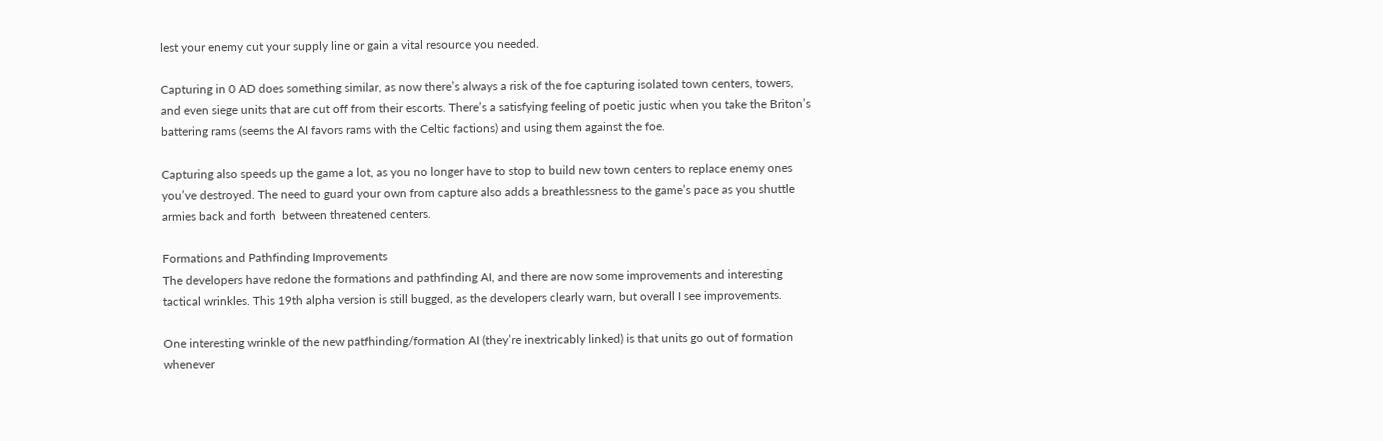lest your enemy cut your supply line or gain a vital resource you needed.

Capturing in 0 AD does something similar, as now there’s always a risk of the foe capturing isolated town centers, towers, and even siege units that are cut off from their escorts. There’s a satisfying feeling of poetic justic when you take the Briton’s battering rams (seems the AI favors rams with the Celtic factions) and using them against the foe.

Capturing also speeds up the game a lot, as you no longer have to stop to build new town centers to replace enemy ones you’ve destroyed. The need to guard your own from capture also adds a breathlessness to the game’s pace as you shuttle armies back and forth  between threatened centers.

Formations and Pathfinding Improvements
The developers have redone the formations and pathfinding AI, and there are now some improvements and interesting tactical wrinkles. This 19th alpha version is still bugged, as the developers clearly warn, but overall I see improvements.

One interesting wrinkle of the new patfhinding/formation AI (they’re inextricably linked) is that units go out of formation whenever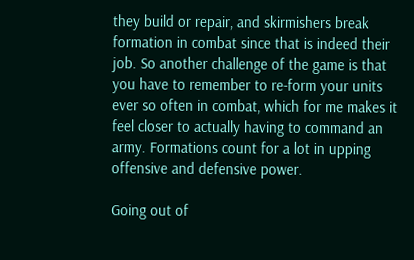they build or repair, and skirmishers break formation in combat since that is indeed their job. So another challenge of the game is that you have to remember to re-form your units ever so often in combat, which for me makes it feel closer to actually having to command an army. Formations count for a lot in upping offensive and defensive power.

Going out of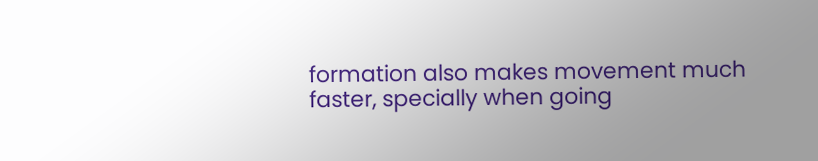formation also makes movement much faster, specially when going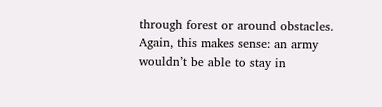through forest or around obstacles. Again, this makes sense: an army wouldn’t be able to stay in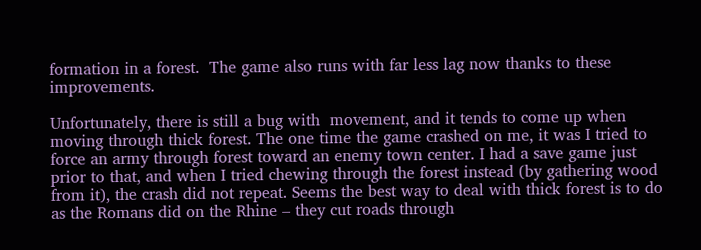formation in a forest.  The game also runs with far less lag now thanks to these improvements.

Unfortunately, there is still a bug with  movement, and it tends to come up when moving through thick forest. The one time the game crashed on me, it was I tried to force an army through forest toward an enemy town center. I had a save game just prior to that, and when I tried chewing through the forest instead (by gathering wood from it), the crash did not repeat. Seems the best way to deal with thick forest is to do as the Romans did on the Rhine – they cut roads through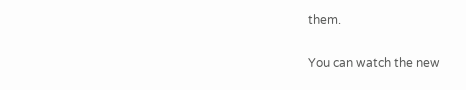them.

You can watch the new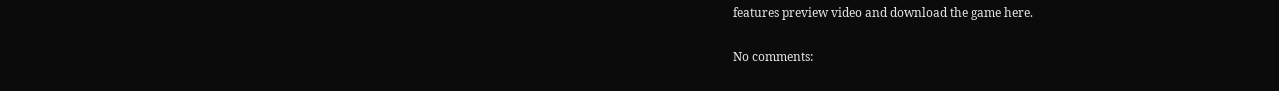features preview video and download the game here.

No comments: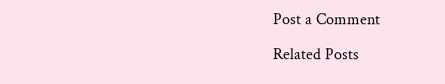Post a Comment

Related Posts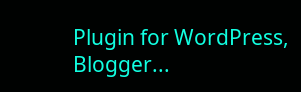Plugin for WordPress, Blogger...